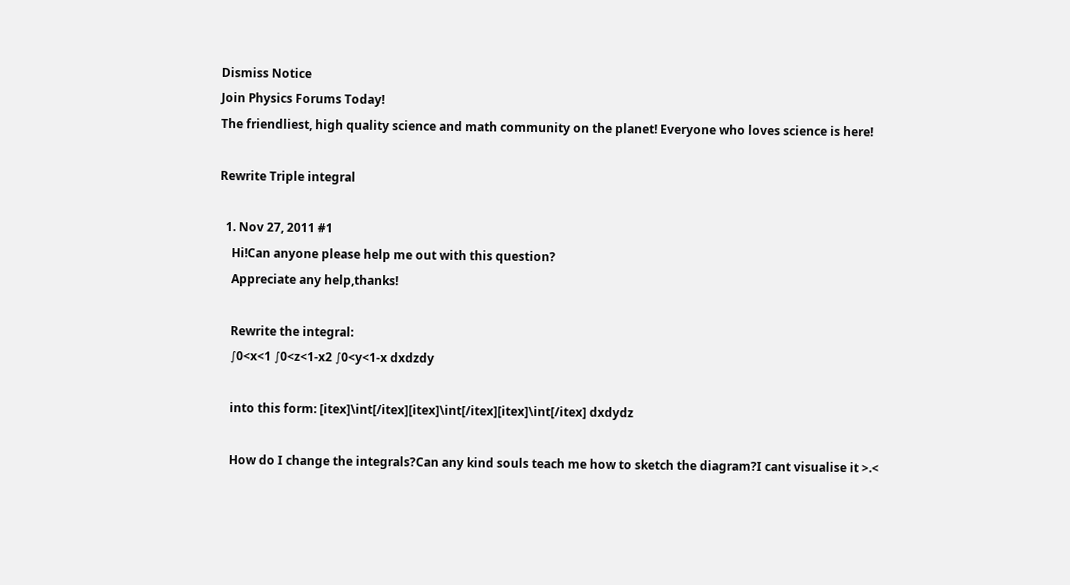Dismiss Notice
Join Physics Forums Today!
The friendliest, high quality science and math community on the planet! Everyone who loves science is here!

Rewrite Triple integral

  1. Nov 27, 2011 #1
    Hi!Can anyone please help me out with this question?
    Appreciate any help,thanks!

    Rewrite the integral:
    ∫0<x<1 ∫0<z<1-x2 ∫0<y<1-x dxdzdy

    into this form: [itex]\int[/itex][itex]\int[/itex][itex]\int[/itex] dxdydz

    How do I change the integrals?Can any kind souls teach me how to sketch the diagram?I cant visualise it >.<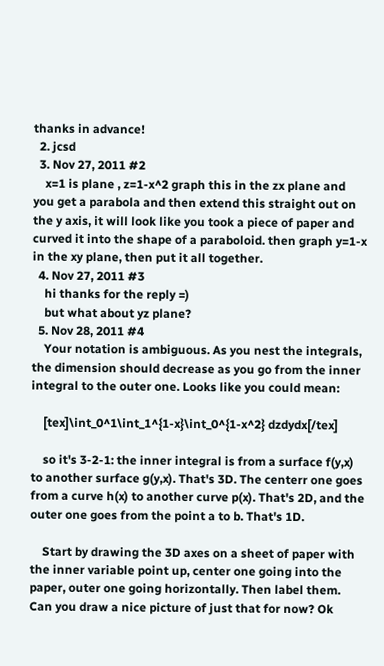thanks in advance!
  2. jcsd
  3. Nov 27, 2011 #2
    x=1 is plane , z=1-x^2 graph this in the zx plane and you get a parabola and then extend this straight out on the y axis, it will look like you took a piece of paper and curved it into the shape of a paraboloid. then graph y=1-x in the xy plane, then put it all together.
  4. Nov 27, 2011 #3
    hi thanks for the reply =)
    but what about yz plane?
  5. Nov 28, 2011 #4
    Your notation is ambiguous. As you nest the integrals, the dimension should decrease as you go from the inner integral to the outer one. Looks like you could mean:

    [tex]\int_0^1\int_1^{1-x}\int_0^{1-x^2} dzdydx[/tex]

    so it's 3-2-1: the inner integral is from a surface f(y,x) to another surface g(y,x). That's 3D. The centerr one goes from a curve h(x) to another curve p(x). That's 2D, and the outer one goes from the point a to b. That's 1D.

    Start by drawing the 3D axes on a sheet of paper with the inner variable point up, center one going into the paper, outer one going horizontally. Then label them. Can you draw a nice picture of just that for now? Ok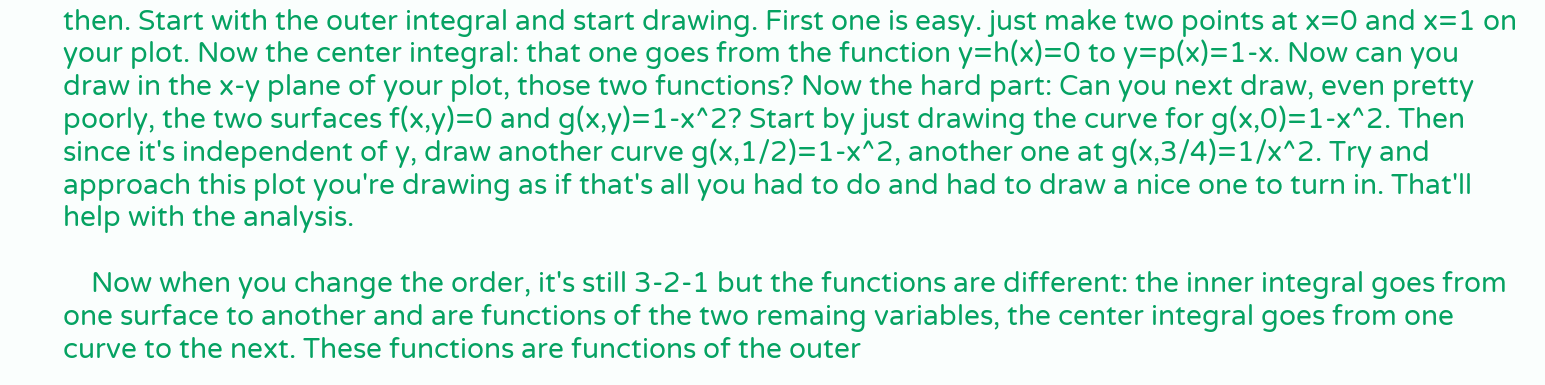then. Start with the outer integral and start drawing. First one is easy. just make two points at x=0 and x=1 on your plot. Now the center integral: that one goes from the function y=h(x)=0 to y=p(x)=1-x. Now can you draw in the x-y plane of your plot, those two functions? Now the hard part: Can you next draw, even pretty poorly, the two surfaces f(x,y)=0 and g(x,y)=1-x^2? Start by just drawing the curve for g(x,0)=1-x^2. Then since it's independent of y, draw another curve g(x,1/2)=1-x^2, another one at g(x,3/4)=1/x^2. Try and approach this plot you're drawing as if that's all you had to do and had to draw a nice one to turn in. That'll help with the analysis.

    Now when you change the order, it's still 3-2-1 but the functions are different: the inner integral goes from one surface to another and are functions of the two remaing variables, the center integral goes from one curve to the next. These functions are functions of the outer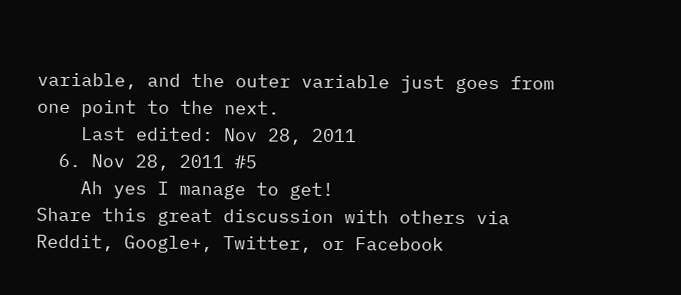variable, and the outer variable just goes from one point to the next.
    Last edited: Nov 28, 2011
  6. Nov 28, 2011 #5
    Ah yes I manage to get!
Share this great discussion with others via Reddit, Google+, Twitter, or Facebook